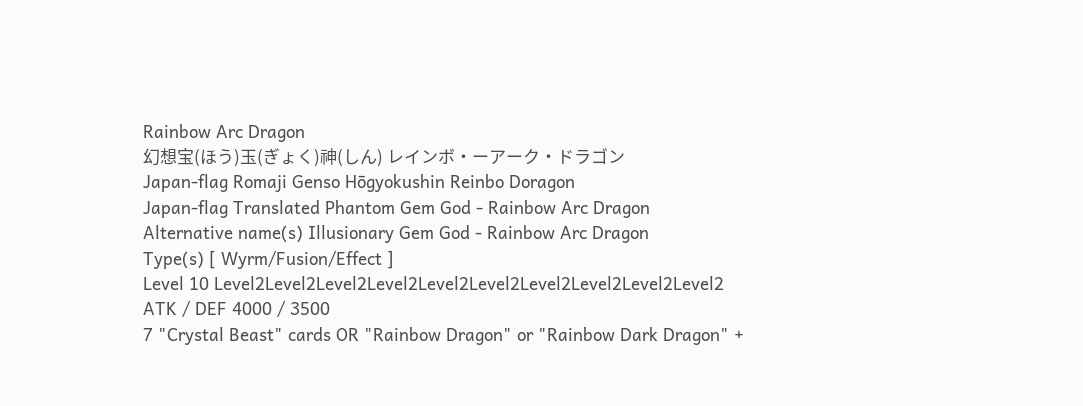Rainbow Arc Dragon
幻想宝(ほう)玉(ぎょく)神(しん) レインボ・ーアーク・ドラゴン
Japan-flag Romaji Genso Hōgyokushin Reinbo Doragon
Japan-flag Translated Phantom Gem God - Rainbow Arc Dragon
Alternative name(s) Illusionary Gem God - Rainbow Arc Dragon
Type(s) [ Wyrm/Fusion/Effect ]
Level 10 Level2Level2Level2Level2Level2Level2Level2Level2Level2Level2
ATK / DEF 4000 / 3500
7 "Crystal Beast" cards OR "Rainbow Dragon" or "Rainbow Dark Dragon" +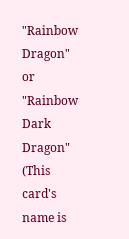"Rainbow Dragon" or "Rainbow Dark Dragon"
(This card's name is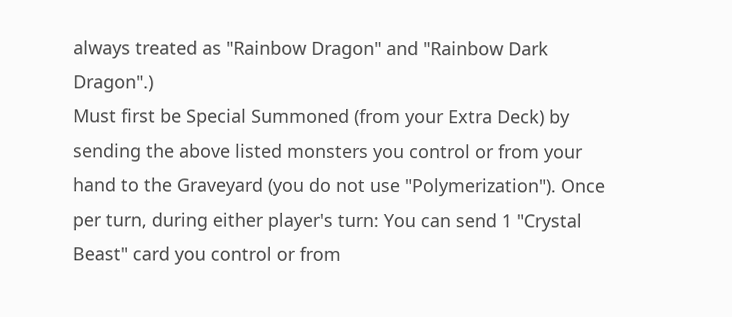always treated as "Rainbow Dragon" and "Rainbow Dark Dragon".)
Must first be Special Summoned (from your Extra Deck) by sending the above listed monsters you control or from your hand to the Graveyard (you do not use "Polymerization"). Once per turn, during either player's turn: You can send 1 "Crystal Beast" card you control or from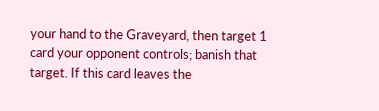your hand to the Graveyard, then target 1 card your opponent controls; banish that target. If this card leaves the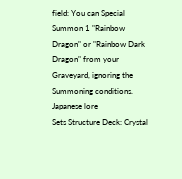field: You can Special Summon 1 "Rainbow Dragon" or "Rainbow Dark Dragon" from your Graveyard, ignoring the Summoning conditions.
Japanese lore
Sets Structure Deck: Crystal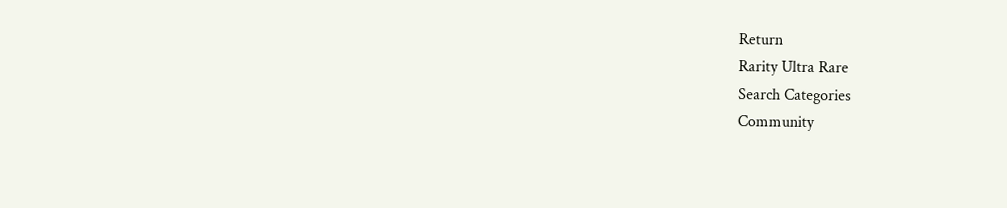Return
Rarity Ultra Rare
Search Categories
Community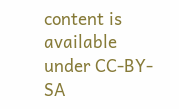content is available under CC-BY-SA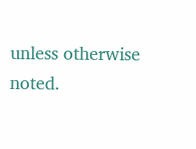unless otherwise noted.